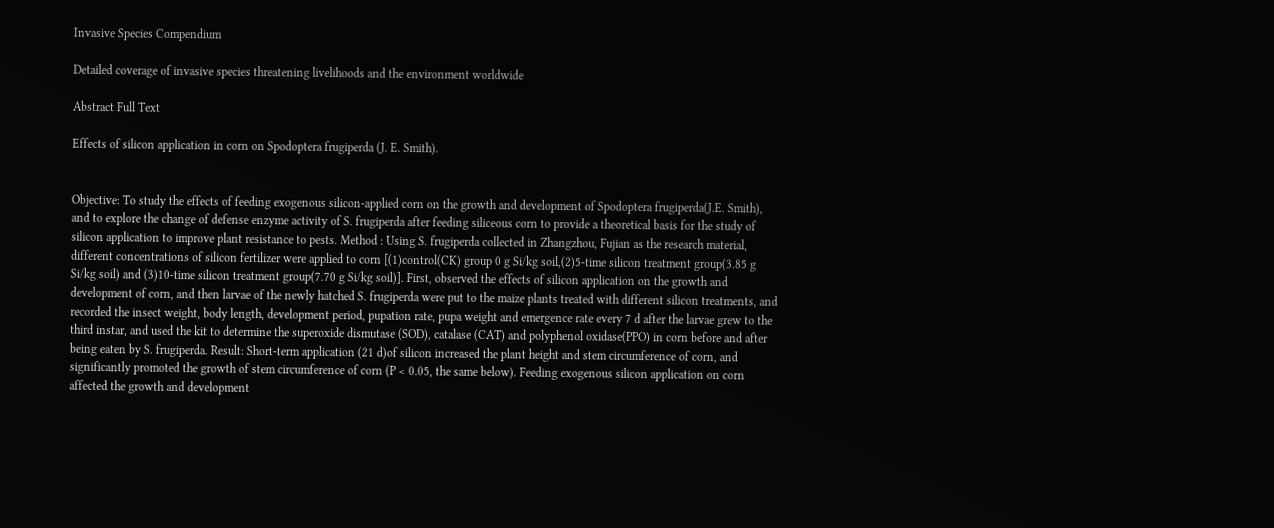Invasive Species Compendium

Detailed coverage of invasive species threatening livelihoods and the environment worldwide

Abstract Full Text

Effects of silicon application in corn on Spodoptera frugiperda (J. E. Smith).


Objective: To study the effects of feeding exogenous silicon-applied corn on the growth and development of Spodoptera frugiperda(J.E. Smith), and to explore the change of defense enzyme activity of S. frugiperda after feeding siliceous corn to provide a theoretical basis for the study of silicon application to improve plant resistance to pests. Method : Using S. frugiperda collected in Zhangzhou, Fujian as the research material, different concentrations of silicon fertilizer were applied to corn [(1)control(CK) group 0 g Si/kg soil,(2)5-time silicon treatment group(3.85 g Si/kg soil) and (3)10-time silicon treatment group(7.70 g Si/kg soil)]. First, observed the effects of silicon application on the growth and development of corn, and then larvae of the newly hatched S. frugiperda were put to the maize plants treated with different silicon treatments, and recorded the insect weight, body length, development period, pupation rate, pupa weight and emergence rate every 7 d after the larvae grew to the third instar, and used the kit to determine the superoxide dismutase (SOD), catalase (CAT) and polyphenol oxidase(PPO) in corn before and after being eaten by S. frugiperda. Result: Short-term application (21 d)of silicon increased the plant height and stem circumference of corn, and significantly promoted the growth of stem circumference of corn (P < 0.05, the same below). Feeding exogenous silicon application on corn affected the growth and development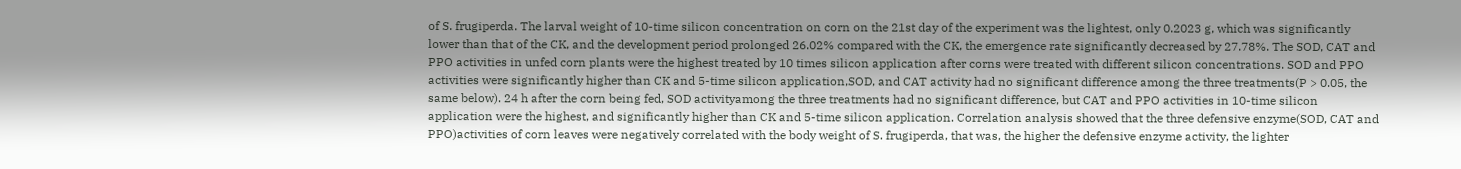of S. frugiperda. The larval weight of 10-time silicon concentration on corn on the 21st day of the experiment was the lightest, only 0.2023 g, which was significantly lower than that of the CK, and the development period prolonged 26.02% compared with the CK, the emergence rate significantly decreased by 27.78%. The SOD, CAT and PPO activities in unfed corn plants were the highest treated by 10 times silicon application after corns were treated with different silicon concentrations. SOD and PPO activities were significantly higher than CK and 5-time silicon application,SOD, and CAT activity had no significant difference among the three treatments(P > 0.05, the same below). 24 h after the corn being fed, SOD activityamong the three treatments had no significant difference, but CAT and PPO activities in 10-time silicon application were the highest, and significantly higher than CK and 5-time silicon application. Correlation analysis showed that the three defensive enzyme(SOD, CAT and PPO)activities of corn leaves were negatively correlated with the body weight of S. frugiperda, that was, the higher the defensive enzyme activity, the lighter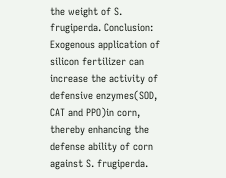the weight of S. frugiperda. Conclusion: Exogenous application of silicon fertilizer can increase the activity of defensive enzymes(SOD, CAT and PPO)in corn, thereby enhancing the defense ability of corn against S. frugiperda.